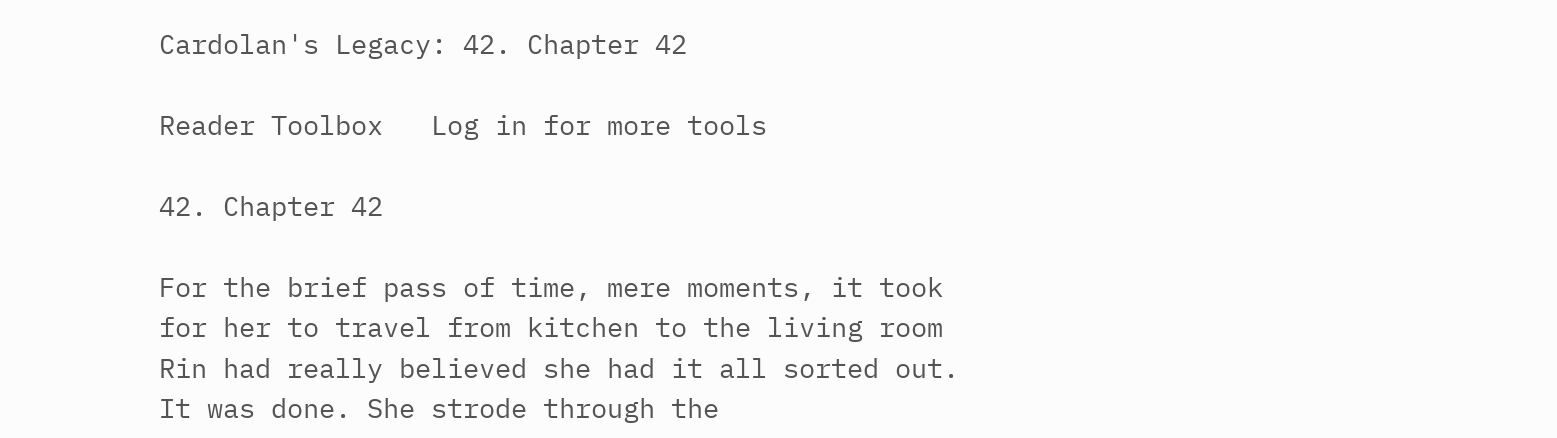Cardolan's Legacy: 42. Chapter 42

Reader Toolbox   Log in for more tools

42. Chapter 42

For the brief pass of time, mere moments, it took for her to travel from kitchen to the living room Rin had really believed she had it all sorted out. It was done. She strode through the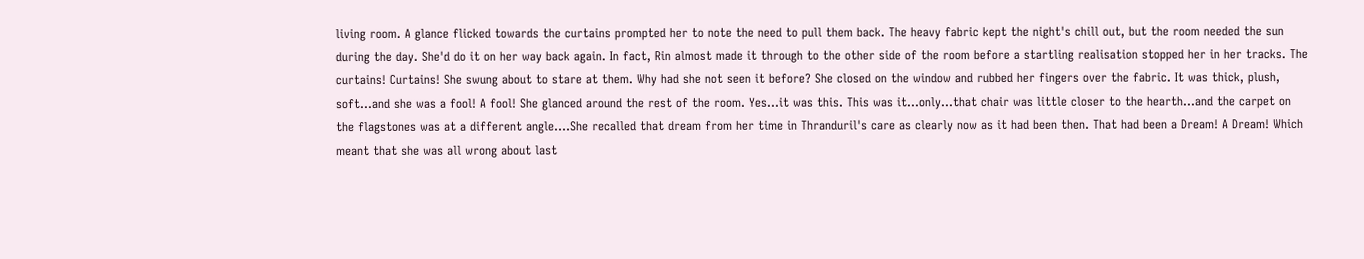living room. A glance flicked towards the curtains prompted her to note the need to pull them back. The heavy fabric kept the night's chill out, but the room needed the sun during the day. She'd do it on her way back again. In fact, Rin almost made it through to the other side of the room before a startling realisation stopped her in her tracks. The curtains! Curtains! She swung about to stare at them. Why had she not seen it before? She closed on the window and rubbed her fingers over the fabric. It was thick, plush, soft…and she was a fool! A fool! She glanced around the rest of the room. Yes…it was this. This was it…only…that chair was little closer to the hearth…and the carpet on the flagstones was at a different angle….She recalled that dream from her time in Thranduril's care as clearly now as it had been then. That had been a Dream! A Dream! Which meant that she was all wrong about last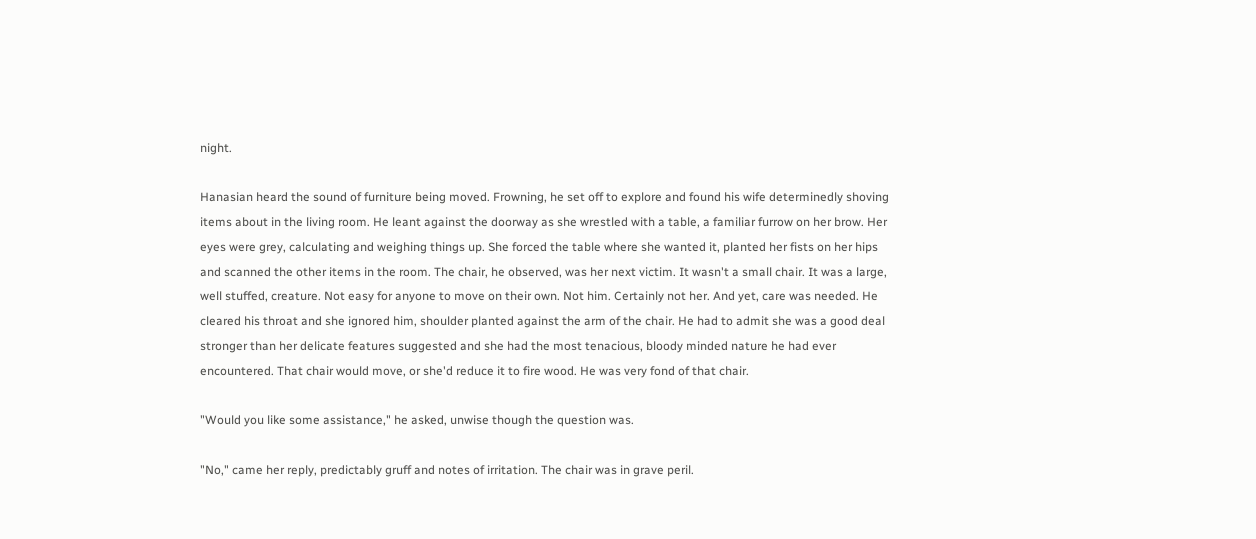night.

Hanasian heard the sound of furniture being moved. Frowning, he set off to explore and found his wife determinedly shoving items about in the living room. He leant against the doorway as she wrestled with a table, a familiar furrow on her brow. Her eyes were grey, calculating and weighing things up. She forced the table where she wanted it, planted her fists on her hips and scanned the other items in the room. The chair, he observed, was her next victim. It wasn't a small chair. It was a large, well stuffed, creature. Not easy for anyone to move on their own. Not him. Certainly not her. And yet, care was needed. He cleared his throat and she ignored him, shoulder planted against the arm of the chair. He had to admit she was a good deal stronger than her delicate features suggested and she had the most tenacious, bloody minded nature he had ever encountered. That chair would move, or she'd reduce it to fire wood. He was very fond of that chair.

"Would you like some assistance," he asked, unwise though the question was.

"No," came her reply, predictably gruff and notes of irritation. The chair was in grave peril.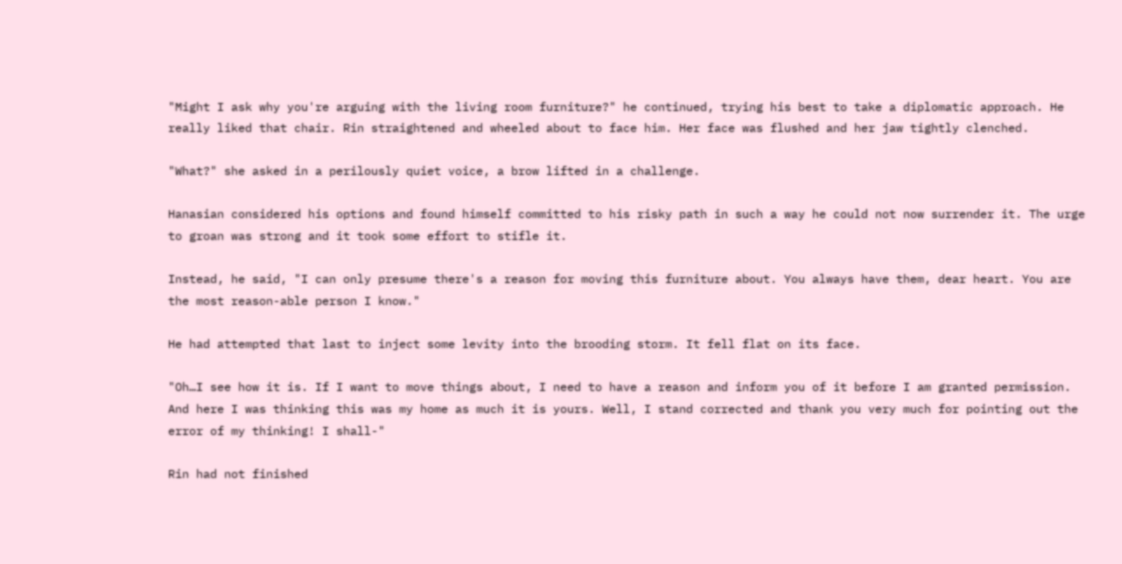"Might I ask why you're arguing with the living room furniture?" he continued, trying his best to take a diplomatic approach. He really liked that chair. Rin straightened and wheeled about to face him. Her face was flushed and her jaw tightly clenched.

"What?" she asked in a perilously quiet voice, a brow lifted in a challenge.

Hanasian considered his options and found himself committed to his risky path in such a way he could not now surrender it. The urge to groan was strong and it took some effort to stifle it.

Instead, he said, "I can only presume there's a reason for moving this furniture about. You always have them, dear heart. You are the most reason-able person I know."

He had attempted that last to inject some levity into the brooding storm. It fell flat on its face.

"Oh…I see how it is. If I want to move things about, I need to have a reason and inform you of it before I am granted permission. And here I was thinking this was my home as much it is yours. Well, I stand corrected and thank you very much for pointing out the error of my thinking! I shall-"

Rin had not finished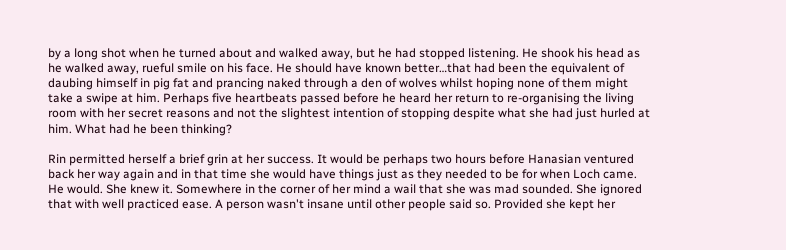by a long shot when he turned about and walked away, but he had stopped listening. He shook his head as he walked away, rueful smile on his face. He should have known better…that had been the equivalent of daubing himself in pig fat and prancing naked through a den of wolves whilst hoping none of them might take a swipe at him. Perhaps five heartbeats passed before he heard her return to re-organising the living room with her secret reasons and not the slightest intention of stopping despite what she had just hurled at him. What had he been thinking?

Rin permitted herself a brief grin at her success. It would be perhaps two hours before Hanasian ventured back her way again and in that time she would have things just as they needed to be for when Loch came. He would. She knew it. Somewhere in the corner of her mind a wail that she was mad sounded. She ignored that with well practiced ease. A person wasn't insane until other people said so. Provided she kept her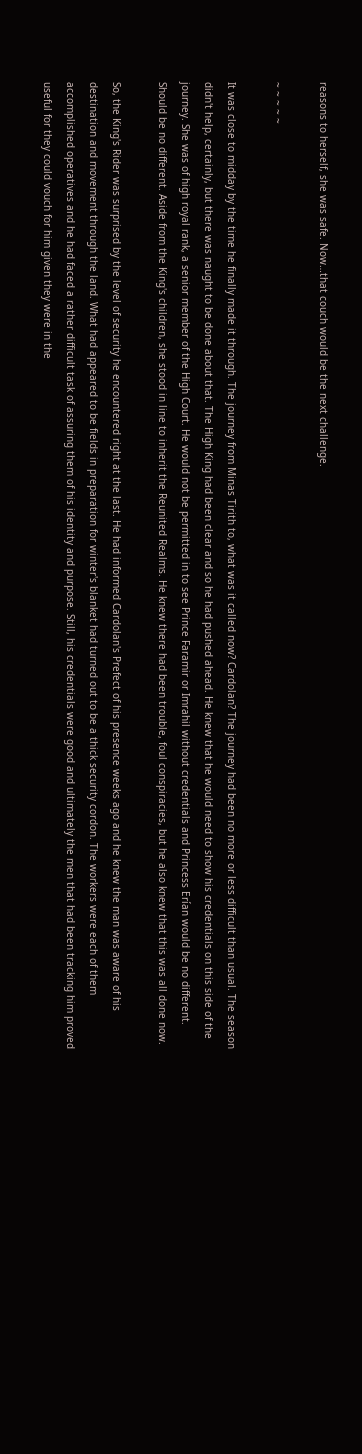reasons to herself, she was safe. Now…that couch would be the next challenge.

~ ~ ~ ~ ~

It was close to midday by the time he finally made it through. The journey from Minas Tirith to, what was it called now? Cardolan? The journey had been no more or less difficult than usual. The season didn't help, certainly, but there was naught to be done about that. The High King had been clear and so he had pushed ahead. He knew that he would need to show his credentials on this side of the journey. She was of high royal rank, a senior member of the High Court. He would not be permitted in to see Prince Faramir or Imrahil without credentials and Princess Erían would be no different. Should be no different. Aside from the King's children, she stood in line to inherit the Reunited Realms. He knew there had been trouble, foul conspiracies, but he also knew that this was all done now.

So, the King's Rider was surprised by the level of security he encountered right at the last. He had informed Cardolan's Prefect of his presence weeks ago and he knew the man was aware of his destination and movement through the land. What had appeared to be fields in preparation for winter's blanket had turned out to be a thick security cordon. The workers were each of them accomplished operatives and he had faced a rather difficult task of assuring them of his identity and purpose. Still, his credentials were good and ultimately the men that had been tracking him proved useful for they could vouch for him given they were in the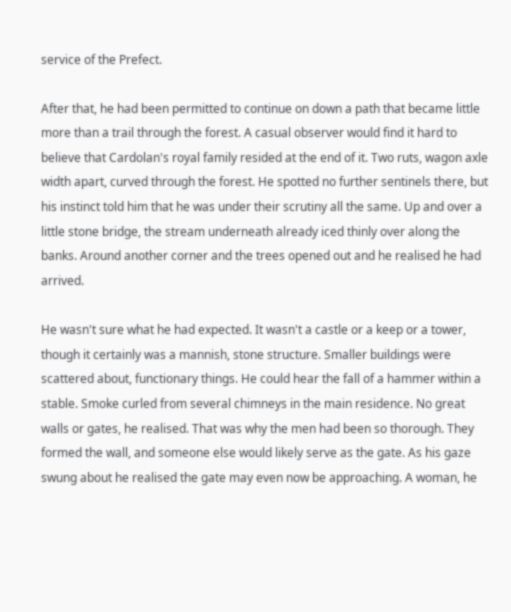service of the Prefect.

After that, he had been permitted to continue on down a path that became little more than a trail through the forest. A casual observer would find it hard to believe that Cardolan's royal family resided at the end of it. Two ruts, wagon axle width apart, curved through the forest. He spotted no further sentinels there, but his instinct told him that he was under their scrutiny all the same. Up and over a little stone bridge, the stream underneath already iced thinly over along the banks. Around another corner and the trees opened out and he realised he had arrived.

He wasn't sure what he had expected. It wasn't a castle or a keep or a tower, though it certainly was a mannish, stone structure. Smaller buildings were scattered about, functionary things. He could hear the fall of a hammer within a stable. Smoke curled from several chimneys in the main residence. No great walls or gates, he realised. That was why the men had been so thorough. They formed the wall, and someone else would likely serve as the gate. As his gaze swung about he realised the gate may even now be approaching. A woman, he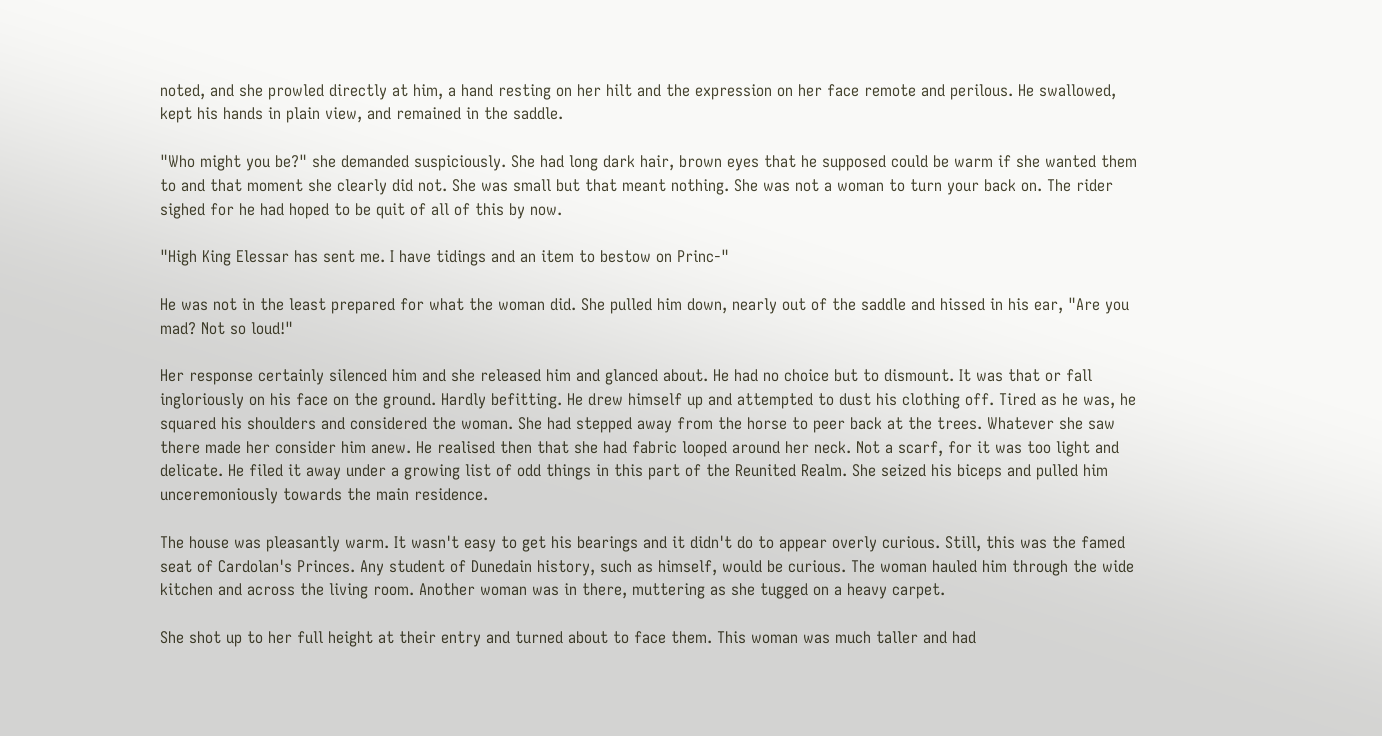noted, and she prowled directly at him, a hand resting on her hilt and the expression on her face remote and perilous. He swallowed, kept his hands in plain view, and remained in the saddle.

"Who might you be?" she demanded suspiciously. She had long dark hair, brown eyes that he supposed could be warm if she wanted them to and that moment she clearly did not. She was small but that meant nothing. She was not a woman to turn your back on. The rider sighed for he had hoped to be quit of all of this by now.

"High King Elessar has sent me. I have tidings and an item to bestow on Princ-"

He was not in the least prepared for what the woman did. She pulled him down, nearly out of the saddle and hissed in his ear, "Are you mad? Not so loud!"

Her response certainly silenced him and she released him and glanced about. He had no choice but to dismount. It was that or fall ingloriously on his face on the ground. Hardly befitting. He drew himself up and attempted to dust his clothing off. Tired as he was, he squared his shoulders and considered the woman. She had stepped away from the horse to peer back at the trees. Whatever she saw there made her consider him anew. He realised then that she had fabric looped around her neck. Not a scarf, for it was too light and delicate. He filed it away under a growing list of odd things in this part of the Reunited Realm. She seized his biceps and pulled him unceremoniously towards the main residence.

The house was pleasantly warm. It wasn't easy to get his bearings and it didn't do to appear overly curious. Still, this was the famed seat of Cardolan's Princes. Any student of Dunedain history, such as himself, would be curious. The woman hauled him through the wide kitchen and across the living room. Another woman was in there, muttering as she tugged on a heavy carpet.

She shot up to her full height at their entry and turned about to face them. This woman was much taller and had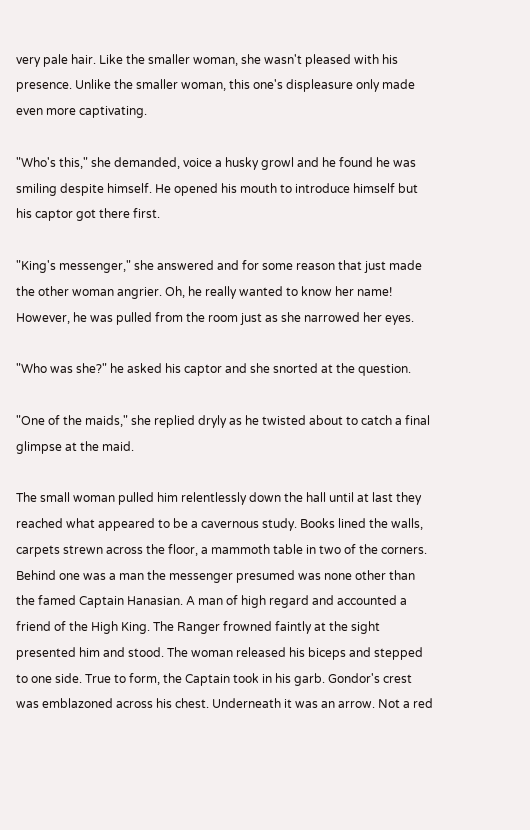very pale hair. Like the smaller woman, she wasn't pleased with his presence. Unlike the smaller woman, this one's displeasure only made even more captivating.

"Who's this," she demanded, voice a husky growl and he found he was smiling despite himself. He opened his mouth to introduce himself but his captor got there first.

"King's messenger," she answered and for some reason that just made the other woman angrier. Oh, he really wanted to know her name! However, he was pulled from the room just as she narrowed her eyes.

"Who was she?" he asked his captor and she snorted at the question.

"One of the maids," she replied dryly as he twisted about to catch a final glimpse at the maid.

The small woman pulled him relentlessly down the hall until at last they reached what appeared to be a cavernous study. Books lined the walls, carpets strewn across the floor, a mammoth table in two of the corners. Behind one was a man the messenger presumed was none other than the famed Captain Hanasian. A man of high regard and accounted a friend of the High King. The Ranger frowned faintly at the sight presented him and stood. The woman released his biceps and stepped to one side. True to form, the Captain took in his garb. Gondor's crest was emblazoned across his chest. Underneath it was an arrow. Not a red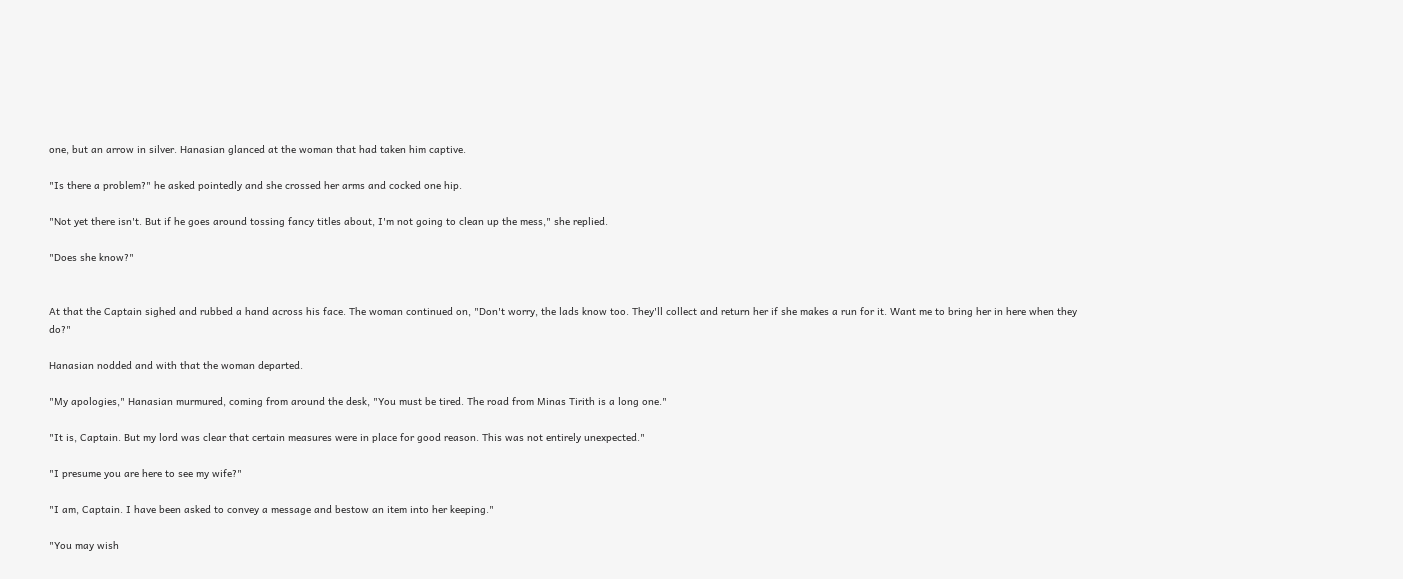one, but an arrow in silver. Hanasian glanced at the woman that had taken him captive.

"Is there a problem?" he asked pointedly and she crossed her arms and cocked one hip.

"Not yet there isn't. But if he goes around tossing fancy titles about, I'm not going to clean up the mess," she replied.

"Does she know?"


At that the Captain sighed and rubbed a hand across his face. The woman continued on, "Don't worry, the lads know too. They'll collect and return her if she makes a run for it. Want me to bring her in here when they do?"

Hanasian nodded and with that the woman departed.

"My apologies," Hanasian murmured, coming from around the desk, "You must be tired. The road from Minas Tirith is a long one."

"It is, Captain. But my lord was clear that certain measures were in place for good reason. This was not entirely unexpected."

"I presume you are here to see my wife?"

"I am, Captain. I have been asked to convey a message and bestow an item into her keeping."

"You may wish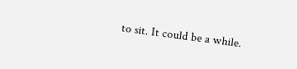to sit. It could be a while.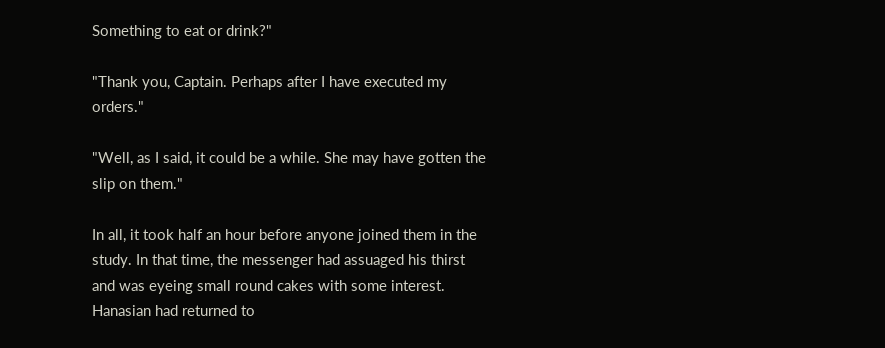Something to eat or drink?"

"Thank you, Captain. Perhaps after I have executed my orders."

"Well, as I said, it could be a while. She may have gotten the slip on them."

In all, it took half an hour before anyone joined them in the study. In that time, the messenger had assuaged his thirst and was eyeing small round cakes with some interest. Hanasian had returned to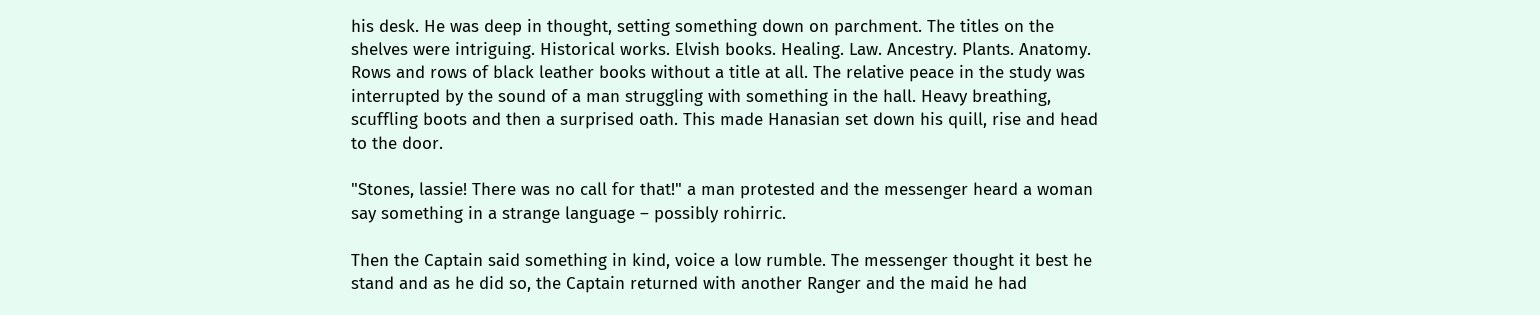his desk. He was deep in thought, setting something down on parchment. The titles on the shelves were intriguing. Historical works. Elvish books. Healing. Law. Ancestry. Plants. Anatomy. Rows and rows of black leather books without a title at all. The relative peace in the study was interrupted by the sound of a man struggling with something in the hall. Heavy breathing, scuffling boots and then a surprised oath. This made Hanasian set down his quill, rise and head to the door.

"Stones, lassie! There was no call for that!" a man protested and the messenger heard a woman say something in a strange language – possibly rohirric.

Then the Captain said something in kind, voice a low rumble. The messenger thought it best he stand and as he did so, the Captain returned with another Ranger and the maid he had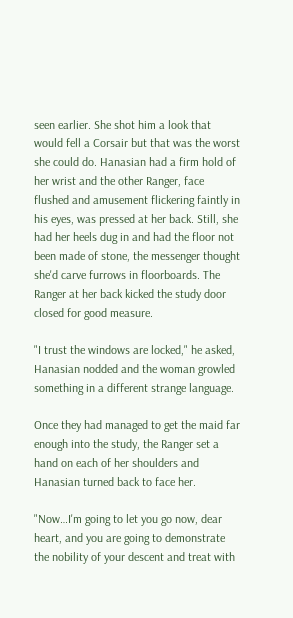seen earlier. She shot him a look that would fell a Corsair but that was the worst she could do. Hanasian had a firm hold of her wrist and the other Ranger, face flushed and amusement flickering faintly in his eyes, was pressed at her back. Still, she had her heels dug in and had the floor not been made of stone, the messenger thought she'd carve furrows in floorboards. The Ranger at her back kicked the study door closed for good measure.

"I trust the windows are locked," he asked, Hanasian nodded and the woman growled something in a different strange language.

Once they had managed to get the maid far enough into the study, the Ranger set a hand on each of her shoulders and Hanasian turned back to face her.

"Now…I'm going to let you go now, dear heart, and you are going to demonstrate the nobility of your descent and treat with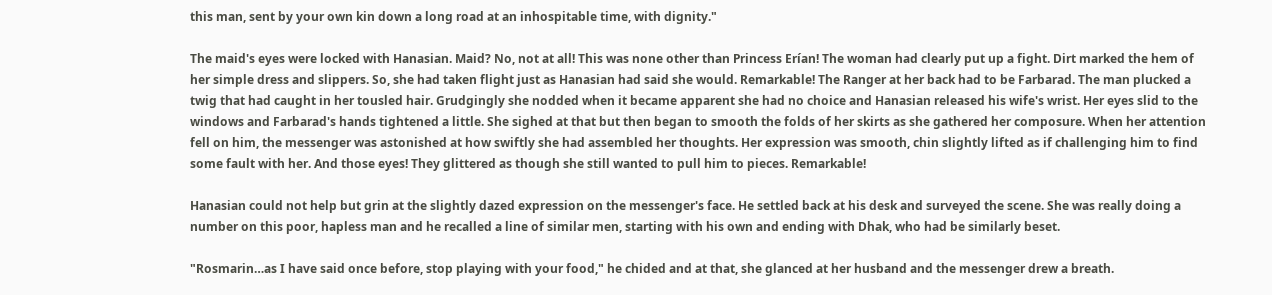this man, sent by your own kin down a long road at an inhospitable time, with dignity."

The maid's eyes were locked with Hanasian. Maid? No, not at all! This was none other than Princess Erían! The woman had clearly put up a fight. Dirt marked the hem of her simple dress and slippers. So, she had taken flight just as Hanasian had said she would. Remarkable! The Ranger at her back had to be Farbarad. The man plucked a twig that had caught in her tousled hair. Grudgingly she nodded when it became apparent she had no choice and Hanasian released his wife's wrist. Her eyes slid to the windows and Farbarad's hands tightened a little. She sighed at that but then began to smooth the folds of her skirts as she gathered her composure. When her attention fell on him, the messenger was astonished at how swiftly she had assembled her thoughts. Her expression was smooth, chin slightly lifted as if challenging him to find some fault with her. And those eyes! They glittered as though she still wanted to pull him to pieces. Remarkable!

Hanasian could not help but grin at the slightly dazed expression on the messenger's face. He settled back at his desk and surveyed the scene. She was really doing a number on this poor, hapless man and he recalled a line of similar men, starting with his own and ending with Dhak, who had be similarly beset.

"Rosmarin…as I have said once before, stop playing with your food," he chided and at that, she glanced at her husband and the messenger drew a breath.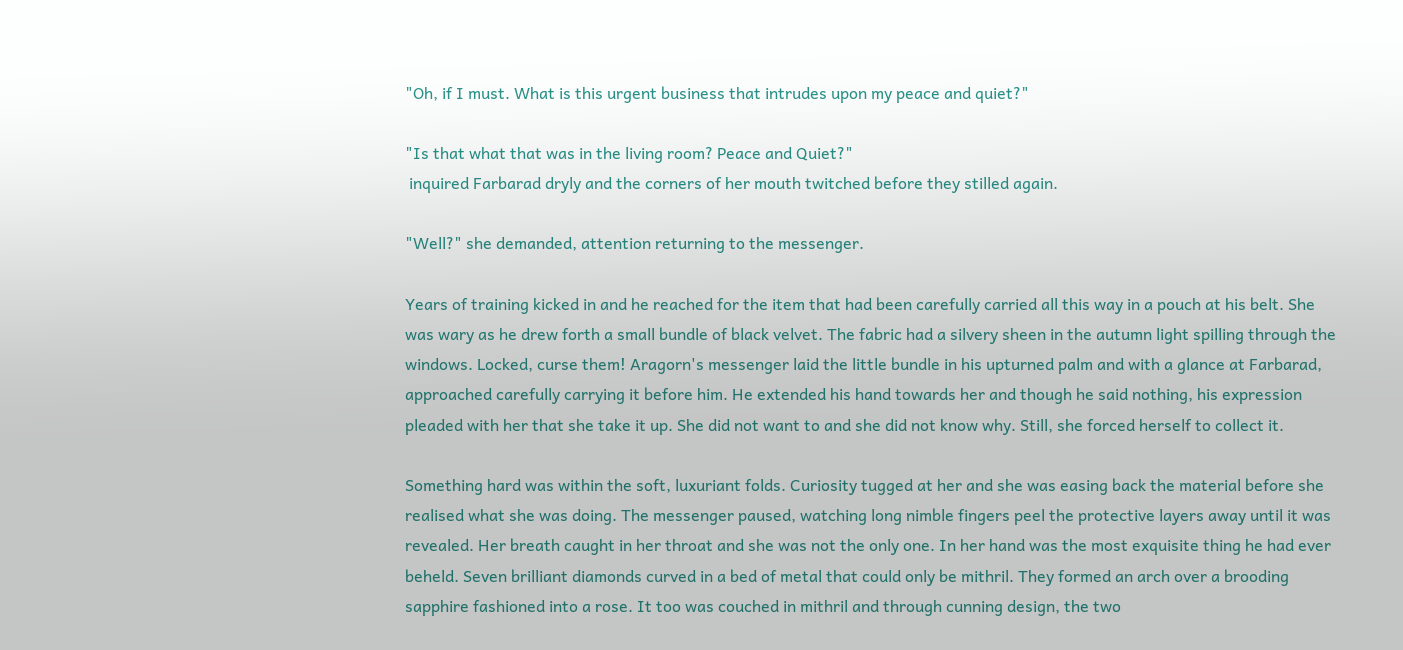"Oh, if I must. What is this urgent business that intrudes upon my peace and quiet?"

"Is that what that was in the living room? Peace and Quiet?"
 inquired Farbarad dryly and the corners of her mouth twitched before they stilled again.

"Well?" she demanded, attention returning to the messenger.

Years of training kicked in and he reached for the item that had been carefully carried all this way in a pouch at his belt. She was wary as he drew forth a small bundle of black velvet. The fabric had a silvery sheen in the autumn light spilling through the windows. Locked, curse them! Aragorn's messenger laid the little bundle in his upturned palm and with a glance at Farbarad, approached carefully carrying it before him. He extended his hand towards her and though he said nothing, his expression pleaded with her that she take it up. She did not want to and she did not know why. Still, she forced herself to collect it.

Something hard was within the soft, luxuriant folds. Curiosity tugged at her and she was easing back the material before she realised what she was doing. The messenger paused, watching long nimble fingers peel the protective layers away until it was revealed. Her breath caught in her throat and she was not the only one. In her hand was the most exquisite thing he had ever beheld. Seven brilliant diamonds curved in a bed of metal that could only be mithril. They formed an arch over a brooding sapphire fashioned into a rose. It too was couched in mithril and through cunning design, the two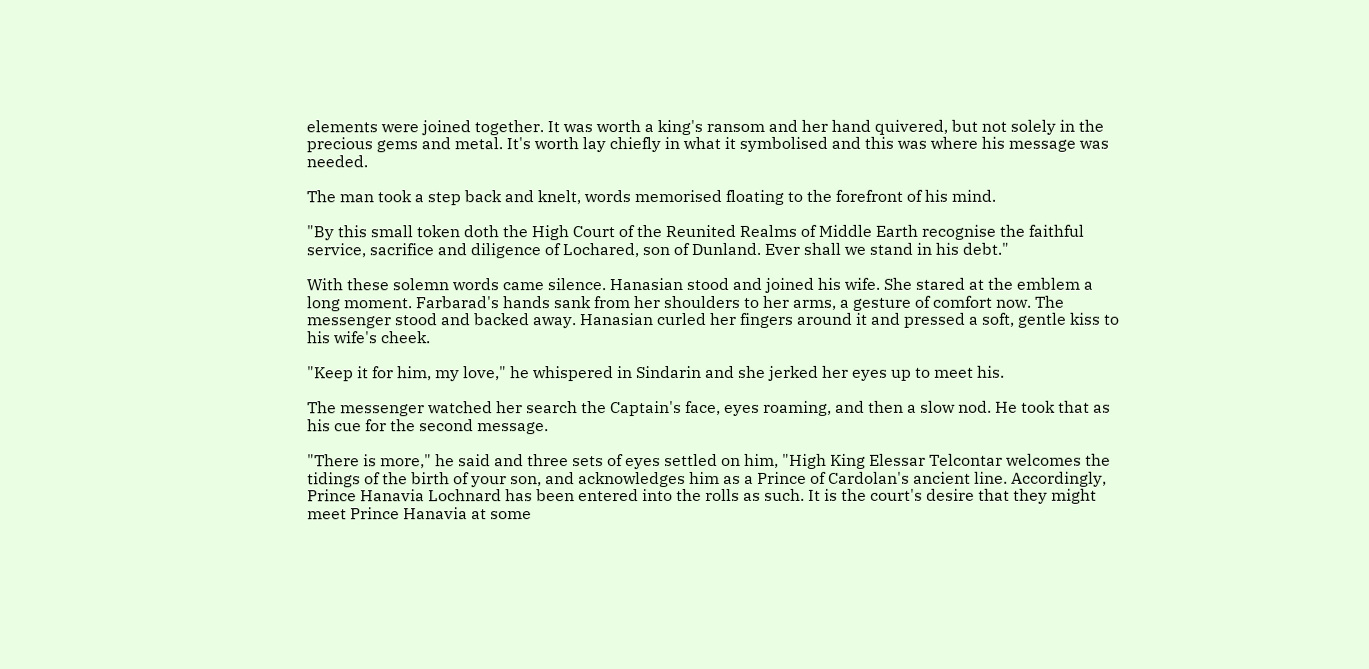elements were joined together. It was worth a king's ransom and her hand quivered, but not solely in the precious gems and metal. It's worth lay chiefly in what it symbolised and this was where his message was needed.

The man took a step back and knelt, words memorised floating to the forefront of his mind.

"By this small token doth the High Court of the Reunited Realms of Middle Earth recognise the faithful service, sacrifice and diligence of Lochared, son of Dunland. Ever shall we stand in his debt."

With these solemn words came silence. Hanasian stood and joined his wife. She stared at the emblem a long moment. Farbarad's hands sank from her shoulders to her arms, a gesture of comfort now. The messenger stood and backed away. Hanasian curled her fingers around it and pressed a soft, gentle kiss to his wife's cheek.

"Keep it for him, my love," he whispered in Sindarin and she jerked her eyes up to meet his.

The messenger watched her search the Captain's face, eyes roaming, and then a slow nod. He took that as his cue for the second message.

"There is more," he said and three sets of eyes settled on him, "High King Elessar Telcontar welcomes the tidings of the birth of your son, and acknowledges him as a Prince of Cardolan's ancient line. Accordingly, Prince Hanavia Lochnard has been entered into the rolls as such. It is the court's desire that they might meet Prince Hanavia at some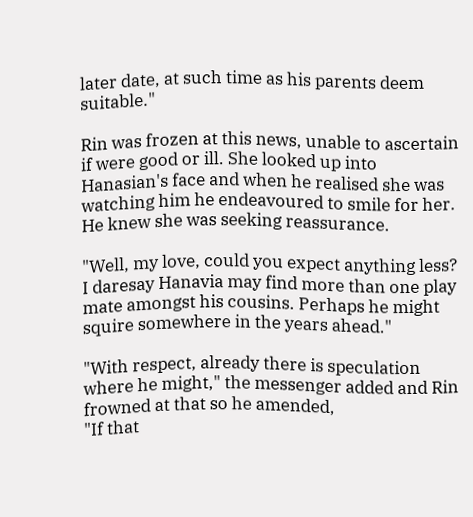later date, at such time as his parents deem suitable."

Rin was frozen at this news, unable to ascertain if were good or ill. She looked up into Hanasian's face and when he realised she was watching him he endeavoured to smile for her. He knew she was seeking reassurance.

"Well, my love, could you expect anything less? I daresay Hanavia may find more than one play mate amongst his cousins. Perhaps he might squire somewhere in the years ahead."

"With respect, already there is speculation where he might," the messenger added and Rin frowned at that so he amended,
"If that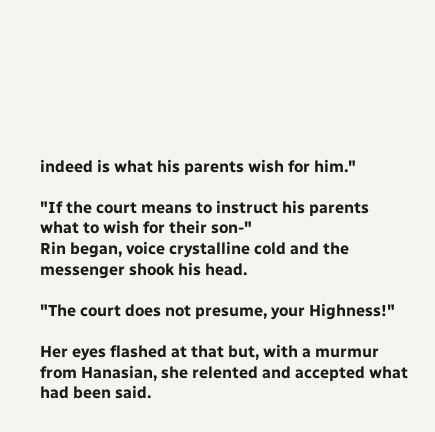indeed is what his parents wish for him."

"If the court means to instruct his parents what to wish for their son-"
Rin began, voice crystalline cold and the messenger shook his head.

"The court does not presume, your Highness!"

Her eyes flashed at that but, with a murmur from Hanasian, she relented and accepted what had been said.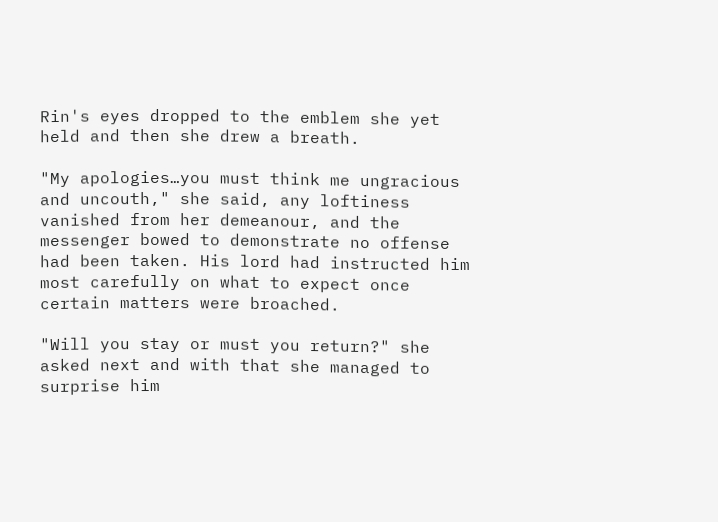Rin's eyes dropped to the emblem she yet held and then she drew a breath.

"My apologies…you must think me ungracious and uncouth," she said, any loftiness vanished from her demeanour, and the messenger bowed to demonstrate no offense had been taken. His lord had instructed him most carefully on what to expect once certain matters were broached.

"Will you stay or must you return?" she asked next and with that she managed to surprise him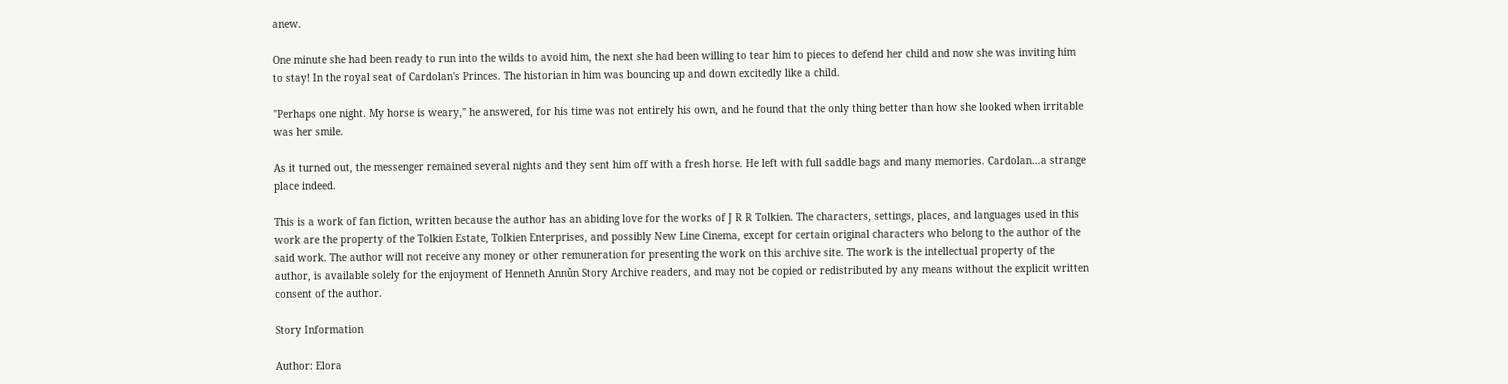anew.

One minute she had been ready to run into the wilds to avoid him, the next she had been willing to tear him to pieces to defend her child and now she was inviting him to stay! In the royal seat of Cardolan's Princes. The historian in him was bouncing up and down excitedly like a child.

"Perhaps one night. My horse is weary," he answered, for his time was not entirely his own, and he found that the only thing better than how she looked when irritable was her smile.

As it turned out, the messenger remained several nights and they sent him off with a fresh horse. He left with full saddle bags and many memories. Cardolan…a strange place indeed.

This is a work of fan fiction, written because the author has an abiding love for the works of J R R Tolkien. The characters, settings, places, and languages used in this work are the property of the Tolkien Estate, Tolkien Enterprises, and possibly New Line Cinema, except for certain original characters who belong to the author of the said work. The author will not receive any money or other remuneration for presenting the work on this archive site. The work is the intellectual property of the author, is available solely for the enjoyment of Henneth Annûn Story Archive readers, and may not be copied or redistributed by any means without the explicit written consent of the author.

Story Information

Author: Elora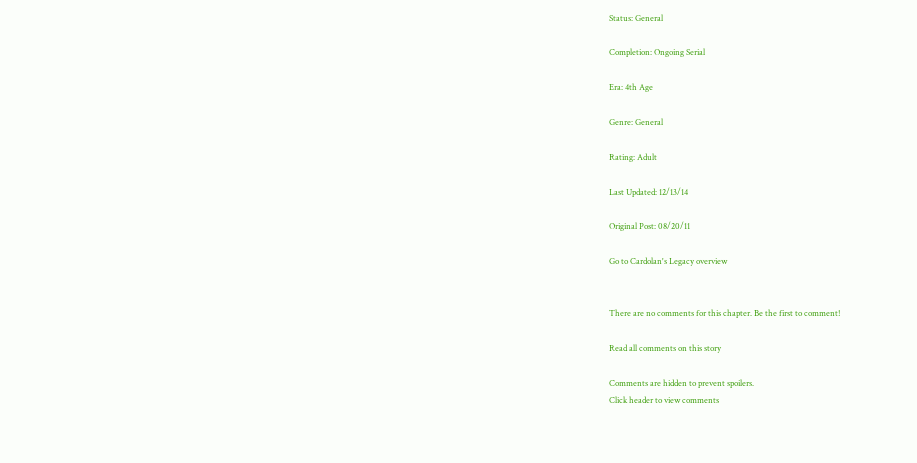Status: General

Completion: Ongoing Serial

Era: 4th Age

Genre: General

Rating: Adult

Last Updated: 12/13/14

Original Post: 08/20/11

Go to Cardolan's Legacy overview


There are no comments for this chapter. Be the first to comment!

Read all comments on this story

Comments are hidden to prevent spoilers.
Click header to view comments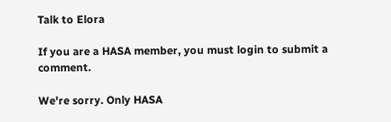Talk to Elora

If you are a HASA member, you must login to submit a comment.

We're sorry. Only HASA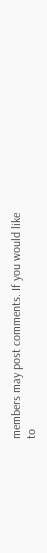members may post comments. If you would like to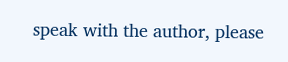speak with the author, please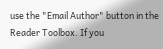use the "Email Author" button in the Reader Toolbox. If you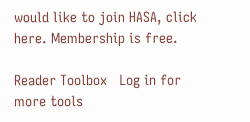would like to join HASA, click here. Membership is free.

Reader Toolbox   Log in for more tools